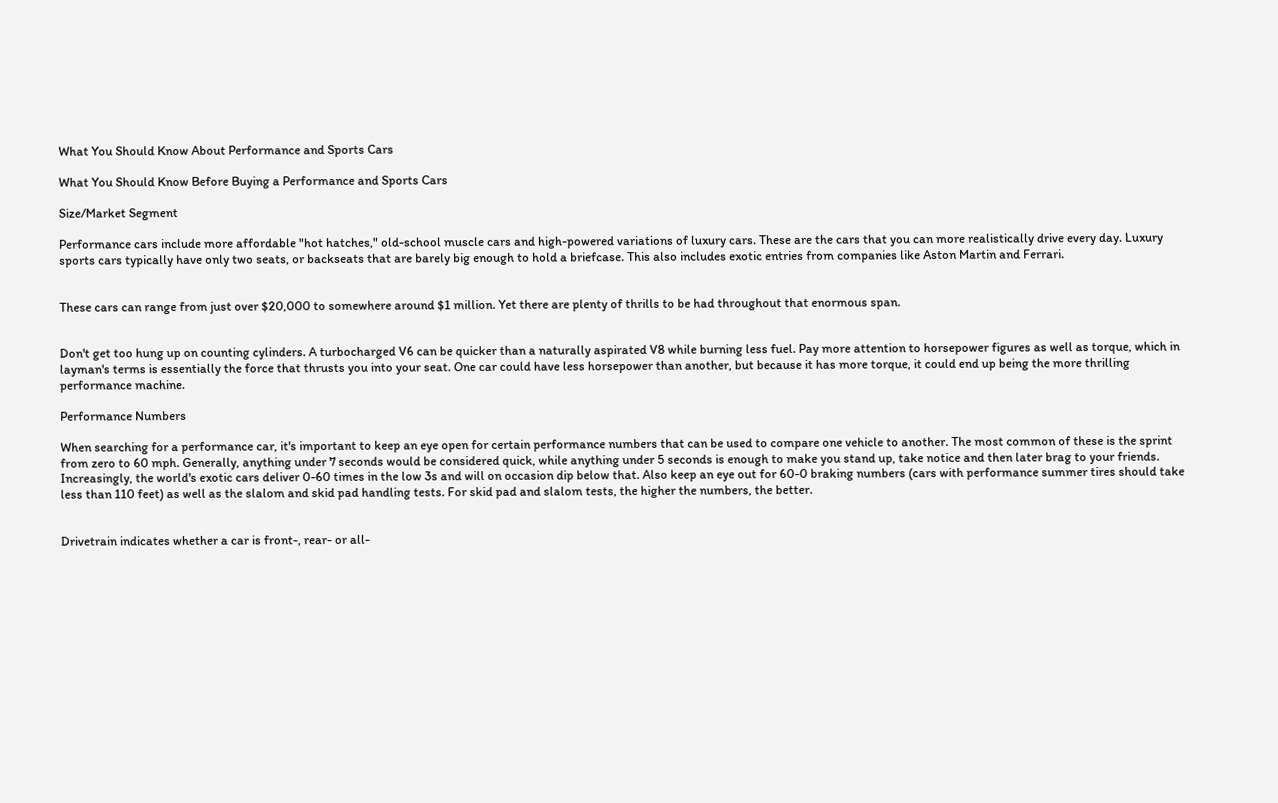What You Should Know About Performance and Sports Cars

What You Should Know Before Buying a Performance and Sports Cars

Size/Market Segment

Performance cars include more affordable "hot hatches," old-school muscle cars and high-powered variations of luxury cars. These are the cars that you can more realistically drive every day. Luxury sports cars typically have only two seats, or backseats that are barely big enough to hold a briefcase. This also includes exotic entries from companies like Aston Martin and Ferrari.


These cars can range from just over $20,000 to somewhere around $1 million. Yet there are plenty of thrills to be had throughout that enormous span.


Don't get too hung up on counting cylinders. A turbocharged V6 can be quicker than a naturally aspirated V8 while burning less fuel. Pay more attention to horsepower figures as well as torque, which in layman's terms is essentially the force that thrusts you into your seat. One car could have less horsepower than another, but because it has more torque, it could end up being the more thrilling performance machine.

Performance Numbers

When searching for a performance car, it's important to keep an eye open for certain performance numbers that can be used to compare one vehicle to another. The most common of these is the sprint from zero to 60 mph. Generally, anything under 7 seconds would be considered quick, while anything under 5 seconds is enough to make you stand up, take notice and then later brag to your friends. Increasingly, the world's exotic cars deliver 0-60 times in the low 3s and will on occasion dip below that. Also keep an eye out for 60-0 braking numbers (cars with performance summer tires should take less than 110 feet) as well as the slalom and skid pad handling tests. For skid pad and slalom tests, the higher the numbers, the better.


Drivetrain indicates whether a car is front-, rear- or all-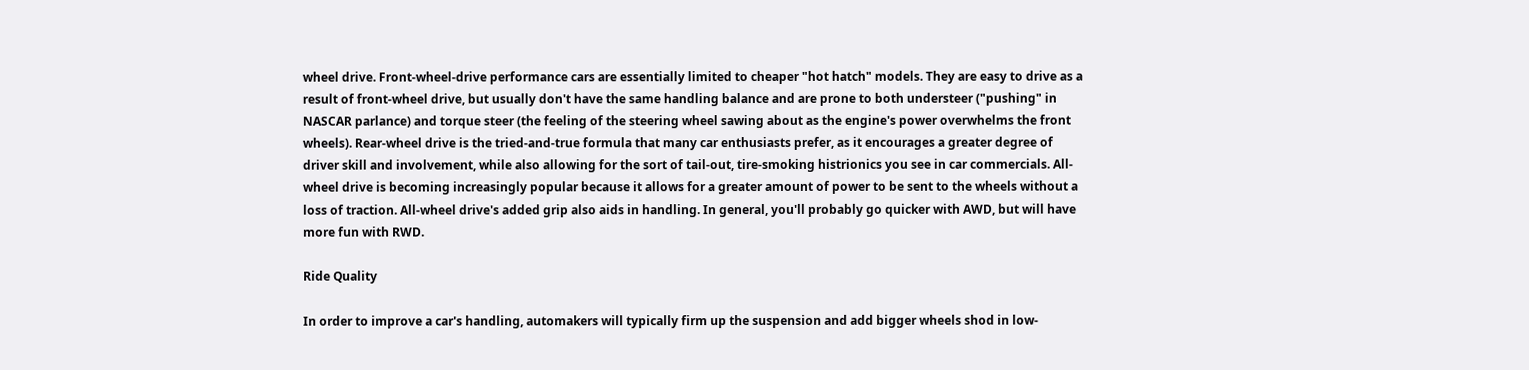wheel drive. Front-wheel-drive performance cars are essentially limited to cheaper "hot hatch" models. They are easy to drive as a result of front-wheel drive, but usually don't have the same handling balance and are prone to both understeer ("pushing" in NASCAR parlance) and torque steer (the feeling of the steering wheel sawing about as the engine's power overwhelms the front wheels). Rear-wheel drive is the tried-and-true formula that many car enthusiasts prefer, as it encourages a greater degree of driver skill and involvement, while also allowing for the sort of tail-out, tire-smoking histrionics you see in car commercials. All-wheel drive is becoming increasingly popular because it allows for a greater amount of power to be sent to the wheels without a loss of traction. All-wheel drive's added grip also aids in handling. In general, you'll probably go quicker with AWD, but will have more fun with RWD.

Ride Quality

In order to improve a car's handling, automakers will typically firm up the suspension and add bigger wheels shod in low-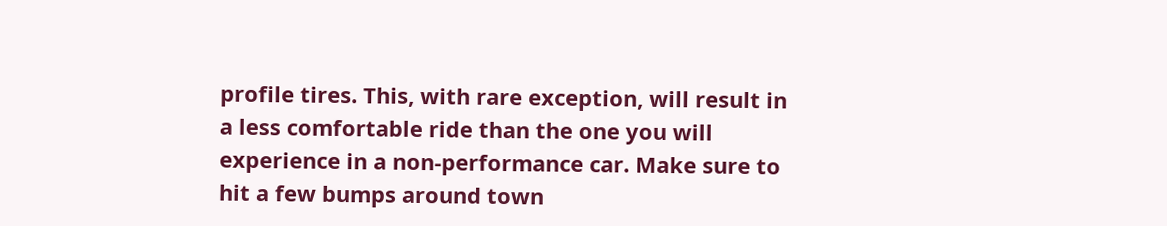profile tires. This, with rare exception, will result in a less comfortable ride than the one you will experience in a non-performance car. Make sure to hit a few bumps around town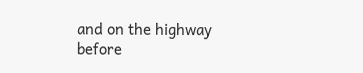and on the highway before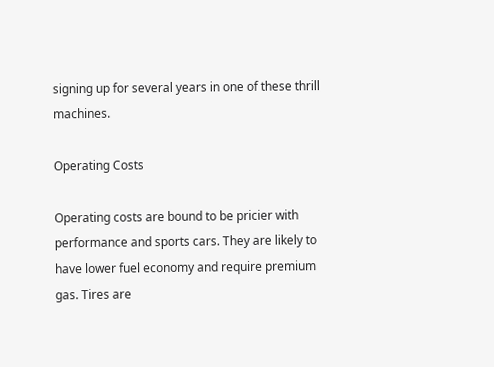signing up for several years in one of these thrill machines.

Operating Costs

Operating costs are bound to be pricier with performance and sports cars. They are likely to have lower fuel economy and require premium gas. Tires are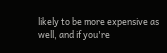likely to be more expensive as well, and if you're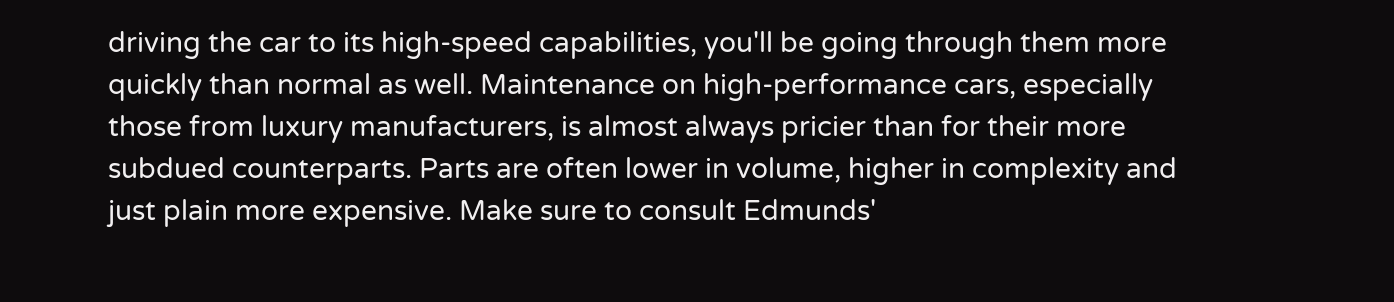driving the car to its high-speed capabilities, you'll be going through them more quickly than normal as well. Maintenance on high-performance cars, especially those from luxury manufacturers, is almost always pricier than for their more subdued counterparts. Parts are often lower in volume, higher in complexity and just plain more expensive. Make sure to consult Edmunds'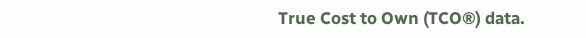True Cost to Own (TCO®) data.